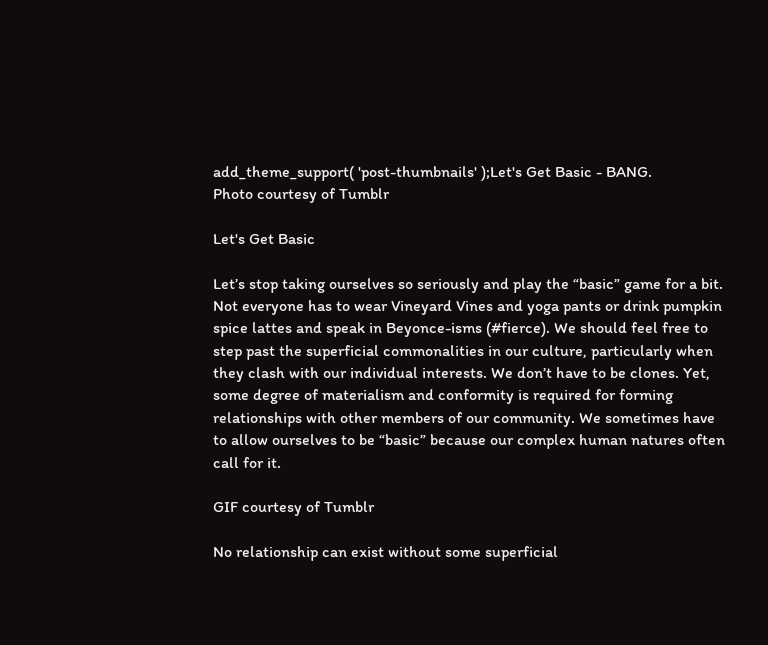add_theme_support( 'post-thumbnails' );Let's Get Basic - BANG.
Photo courtesy of Tumblr

Let's Get Basic

Let’s stop taking ourselves so seriously and play the “basic” game for a bit. Not everyone has to wear Vineyard Vines and yoga pants or drink pumpkin spice lattes and speak in Beyonce-isms (#fierce). We should feel free to step past the superficial commonalities in our culture, particularly when they clash with our individual interests. We don’t have to be clones. Yet, some degree of materialism and conformity is required for forming relationships with other members of our community. We sometimes have to allow ourselves to be “basic” because our complex human natures often call for it.

GIF courtesy of Tumblr

No relationship can exist without some superficial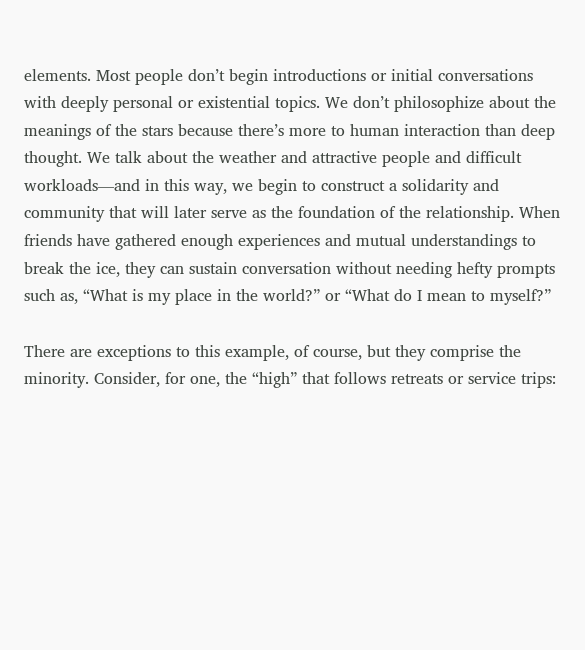elements. Most people don’t begin introductions or initial conversations with deeply personal or existential topics. We don’t philosophize about the meanings of the stars because there’s more to human interaction than deep thought. We talk about the weather and attractive people and difficult workloads—and in this way, we begin to construct a solidarity and community that will later serve as the foundation of the relationship. When friends have gathered enough experiences and mutual understandings to break the ice, they can sustain conversation without needing hefty prompts such as, “What is my place in the world?” or “What do I mean to myself?”

There are exceptions to this example, of course, but they comprise the minority. Consider, for one, the “high” that follows retreats or service trips: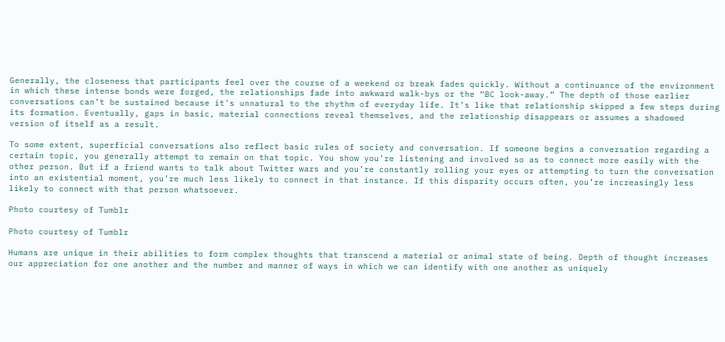Generally, the closeness that participants feel over the course of a weekend or break fades quickly. Without a continuance of the environment in which these intense bonds were forged, the relationships fade into awkward walk-bys or the “BC look-away.” The depth of those earlier conversations can’t be sustained because it's unnatural to the rhythm of everyday life. It’s like that relationship skipped a few steps during its formation. Eventually, gaps in basic, material connections reveal themselves, and the relationship disappears or assumes a shadowed version of itself as a result.

To some extent, superficial conversations also reflect basic rules of society and conversation. If someone begins a conversation regarding a certain topic, you generally attempt to remain on that topic. You show you’re listening and involved so as to connect more easily with the other person. But if a friend wants to talk about Twitter wars and you’re constantly rolling your eyes or attempting to turn the conversation into an existential moment, you’re much less likely to connect in that instance. If this disparity occurs often, you’re increasingly less likely to connect with that person whatsoever.

Photo courtesy of Tumblr

Photo courtesy of Tumblr

Humans are unique in their abilities to form complex thoughts that transcend a material or animal state of being. Depth of thought increases our appreciation for one another and the number and manner of ways in which we can identify with one another as uniquely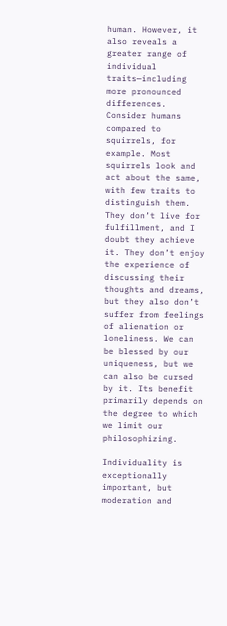human. However, it also reveals a greater range of individual traits—including more pronounced differences. Consider humans compared to squirrels, for example. Most squirrels look and act about the same, with few traits to distinguish them. They don’t live for fulfillment, and I doubt they achieve it. They don’t enjoy the experience of discussing their thoughts and dreams, but they also don’t suffer from feelings of alienation or loneliness. We can be blessed by our uniqueness, but we can also be cursed by it. Its benefit primarily depends on the degree to which we limit our philosophizing.

Individuality is exceptionally important, but moderation and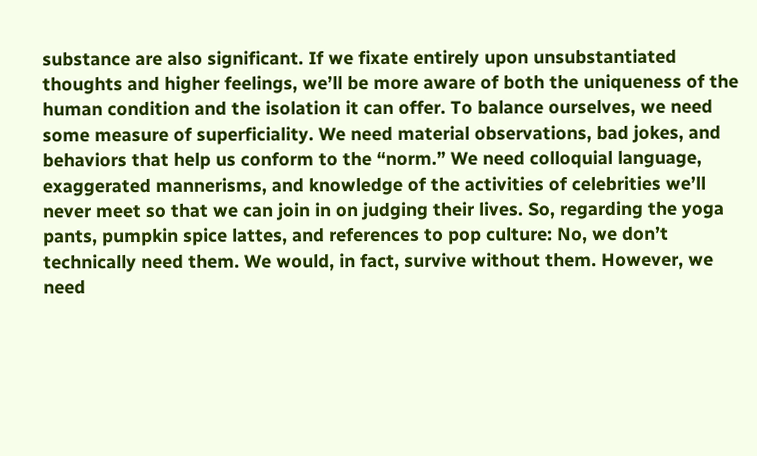substance are also significant. If we fixate entirely upon unsubstantiated thoughts and higher feelings, we’ll be more aware of both the uniqueness of the human condition and the isolation it can offer. To balance ourselves, we need some measure of superficiality. We need material observations, bad jokes, and behaviors that help us conform to the “norm.” We need colloquial language, exaggerated mannerisms, and knowledge of the activities of celebrities we’ll never meet so that we can join in on judging their lives. So, regarding the yoga pants, pumpkin spice lattes, and references to pop culture: No, we don’t technically need them. We would, in fact, survive without them. However, we need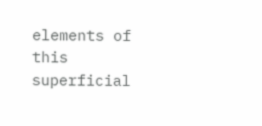elements of this superficial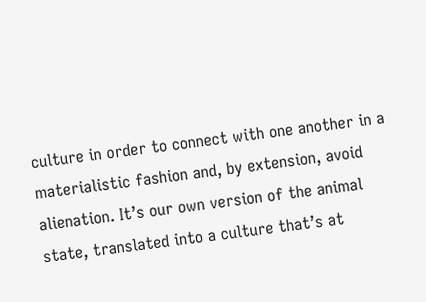culture in order to connect with one another in a materialistic fashion and, by extension, avoid alienation. It’s our own version of the animal state, translated into a culture that’s at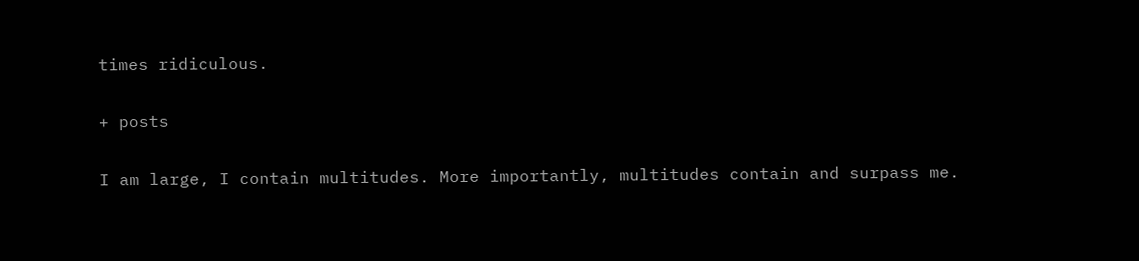times ridiculous.

+ posts

I am large, I contain multitudes. More importantly, multitudes contain and surpass me.